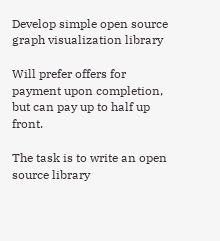Develop simple open source graph visualization library

Will prefer offers for payment upon completion, but can pay up to half up front.

The task is to write an open source library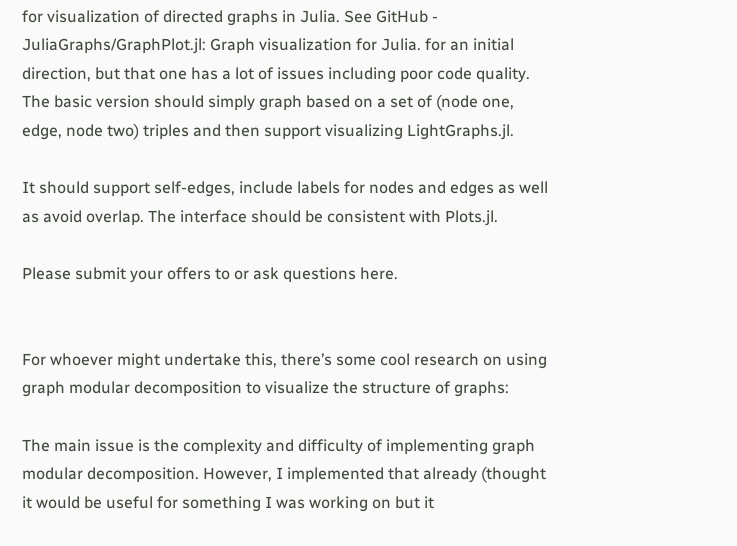for visualization of directed graphs in Julia. See GitHub - JuliaGraphs/GraphPlot.jl: Graph visualization for Julia. for an initial direction, but that one has a lot of issues including poor code quality. The basic version should simply graph based on a set of (node one, edge, node two) triples and then support visualizing LightGraphs.jl.

It should support self-edges, include labels for nodes and edges as well as avoid overlap. The interface should be consistent with Plots.jl.

Please submit your offers to or ask questions here.


For whoever might undertake this, there’s some cool research on using graph modular decomposition to visualize the structure of graphs:

The main issue is the complexity and difficulty of implementing graph modular decomposition. However, I implemented that already (thought it would be useful for something I was working on but it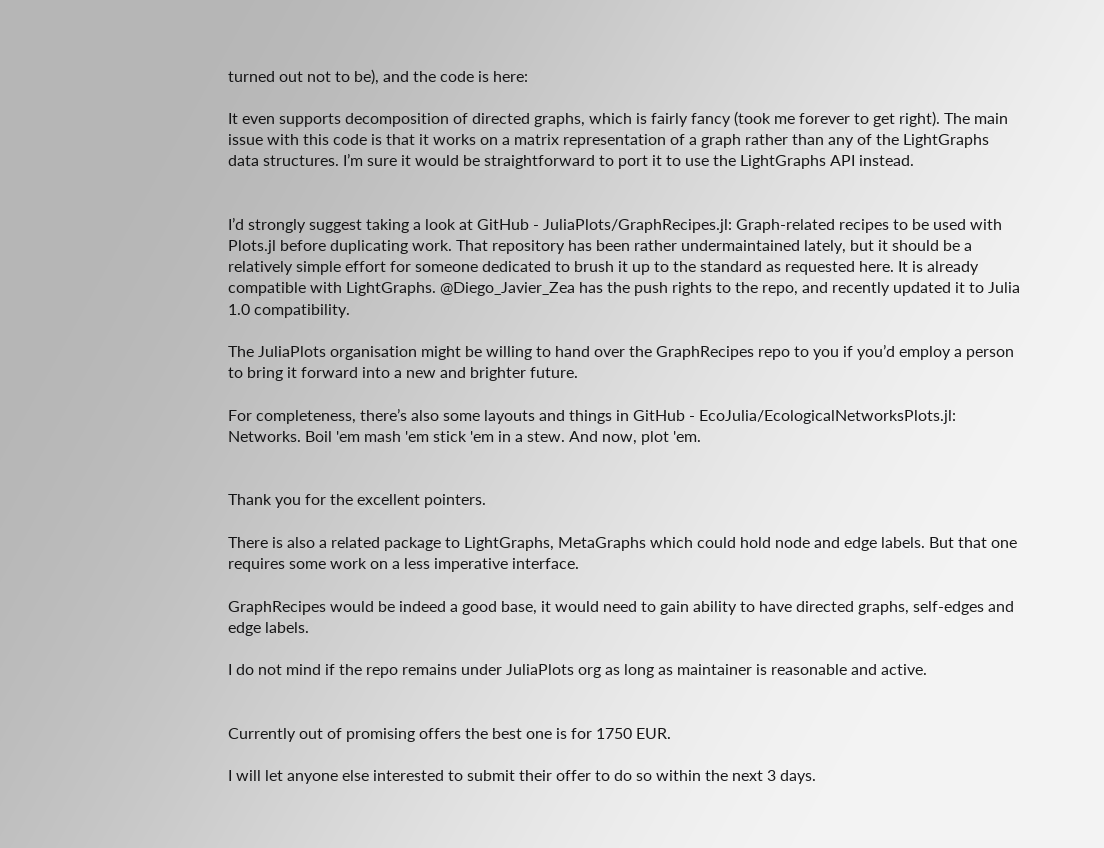turned out not to be), and the code is here:

It even supports decomposition of directed graphs, which is fairly fancy (took me forever to get right). The main issue with this code is that it works on a matrix representation of a graph rather than any of the LightGraphs data structures. I’m sure it would be straightforward to port it to use the LightGraphs API instead.


I’d strongly suggest taking a look at GitHub - JuliaPlots/GraphRecipes.jl: Graph-related recipes to be used with Plots.jl before duplicating work. That repository has been rather undermaintained lately, but it should be a relatively simple effort for someone dedicated to brush it up to the standard as requested here. It is already compatible with LightGraphs. @Diego_Javier_Zea has the push rights to the repo, and recently updated it to Julia 1.0 compatibility.

The JuliaPlots organisation might be willing to hand over the GraphRecipes repo to you if you’d employ a person to bring it forward into a new and brighter future.

For completeness, there’s also some layouts and things in GitHub - EcoJulia/EcologicalNetworksPlots.jl: Networks. Boil 'em mash 'em stick 'em in a stew. And now, plot 'em.


Thank you for the excellent pointers.

There is also a related package to LightGraphs, MetaGraphs which could hold node and edge labels. But that one requires some work on a less imperative interface.

GraphRecipes would be indeed a good base, it would need to gain ability to have directed graphs, self-edges and edge labels.

I do not mind if the repo remains under JuliaPlots org as long as maintainer is reasonable and active.


Currently out of promising offers the best one is for 1750 EUR.

I will let anyone else interested to submit their offer to do so within the next 3 days.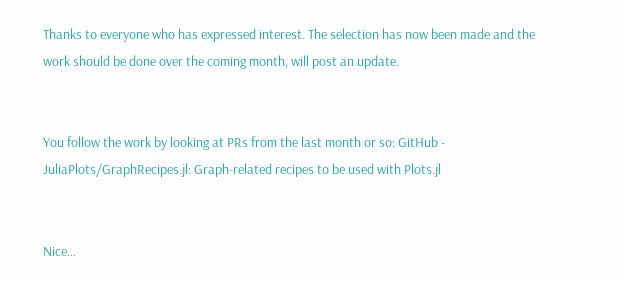Thanks to everyone who has expressed interest. The selection has now been made and the work should be done over the coming month, will post an update.


You follow the work by looking at PRs from the last month or so: GitHub - JuliaPlots/GraphRecipes.jl: Graph-related recipes to be used with Plots.jl


Nice…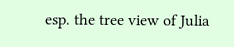esp. the tree view of Julia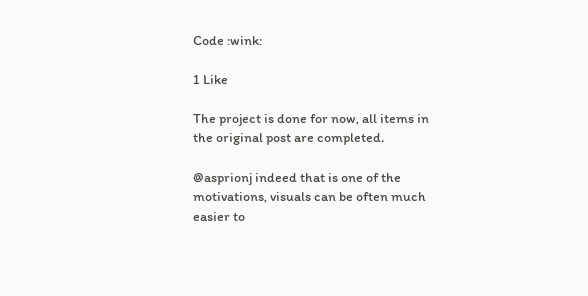Code :wink:

1 Like

The project is done for now, all items in the original post are completed.

@asprionj indeed that is one of the motivations, visuals can be often much easier to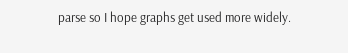parse so I hope graphs get used more widely.